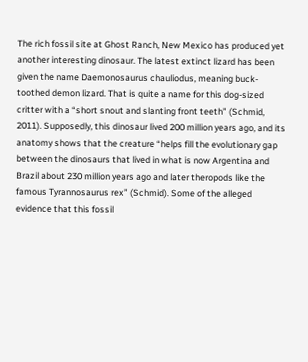The rich fossil site at Ghost Ranch, New Mexico has produced yet another interesting dinosaur. The latest extinct lizard has been given the name Daemonosaurus chauliodus, meaning buck-toothed demon lizard. That is quite a name for this dog-sized critter with a “short snout and slanting front teeth” (Schmid, 2011). Supposedly, this dinosaur lived 200 million years ago, and its anatomy shows that the creature “helps fill the evolutionary gap between the dinosaurs that lived in what is now Argentina and Brazil about 230 million years ago and later theropods like the famous Tyrannosaurus rex” (Schmid). Some of the alleged evidence that this fossil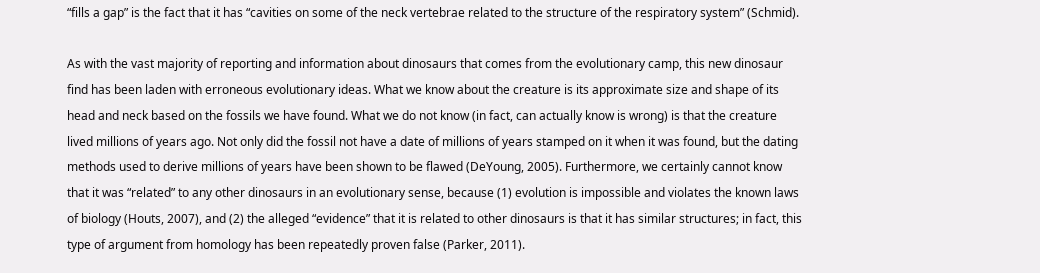“fills a gap” is the fact that it has “cavities on some of the neck vertebrae related to the structure of the respiratory system” (Schmid).

As with the vast majority of reporting and information about dinosaurs that comes from the evolutionary camp, this new dinosaur find has been laden with erroneous evolutionary ideas. What we know about the creature is its approximate size and shape of its head and neck based on the fossils we have found. What we do not know (in fact, can actually know is wrong) is that the creature lived millions of years ago. Not only did the fossil not have a date of millions of years stamped on it when it was found, but the dating methods used to derive millions of years have been shown to be flawed (DeYoung, 2005). Furthermore, we certainly cannot know that it was “related” to any other dinosaurs in an evolutionary sense, because (1) evolution is impossible and violates the known laws of biology (Houts, 2007), and (2) the alleged “evidence” that it is related to other dinosaurs is that it has similar structures; in fact, this type of argument from homology has been repeatedly proven false (Parker, 2011).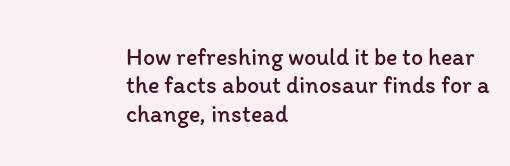How refreshing would it be to hear the facts about dinosaur finds for a change, instead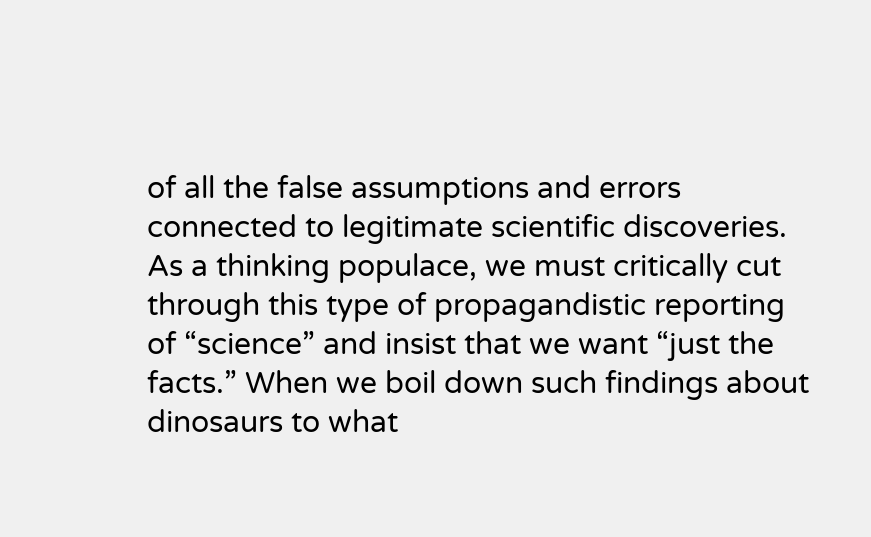of all the false assumptions and errors connected to legitimate scientific discoveries. As a thinking populace, we must critically cut through this type of propagandistic reporting of “science” and insist that we want “just the facts.” When we boil down such findings about dinosaurs to what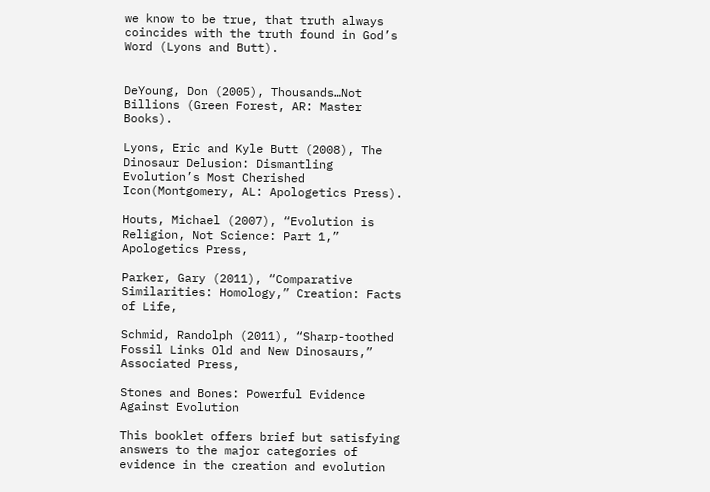we know to be true, that truth always coincides with the truth found in God’s Word (Lyons and Butt).


DeYoung, Don (2005), Thousands…Not Billions (Green Forest, AR: Master Books).

Lyons, Eric and Kyle Butt (2008), The Dinosaur Delusion: Dismantling Evolution’s Most Cherished Icon(Montgomery, AL: Apologetics Press).

Houts, Michael (2007), “Evolution is Religion, Not Science: Part 1,” Apologetics Press,

Parker, Gary (2011), “Comparative Similarities: Homology,” Creation: Facts of Life,

Schmid, Randolph (2011), “Sharp-toothed Fossil Links Old and New Dinosaurs,” Associated Press,

Stones and Bones: Powerful Evidence Against Evolution

This booklet offers brief but satisfying answers to the major categories of evidence in the creation and evolution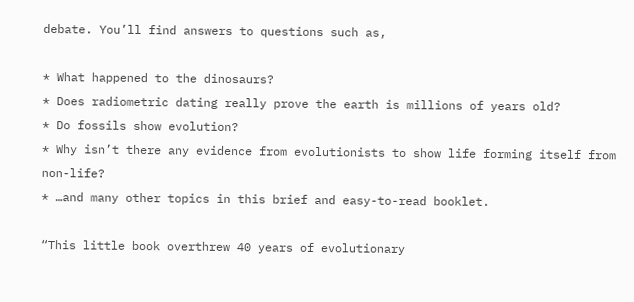debate. You’ll find answers to questions such as,

* What happened to the dinosaurs?
* Does radiometric dating really prove the earth is millions of years old?
* Do fossils show evolution?
* Why isn’t there any evidence from evolutionists to show life forming itself from non-life?
* …and many other topics in this brief and easy-to-read booklet.

“This little book overthrew 40 years of evolutionary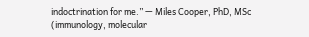indoctrination for me.” — Miles Cooper, PhD, MSc (immunology, molecular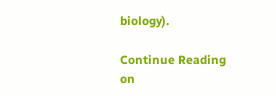biology).

Continue Reading on